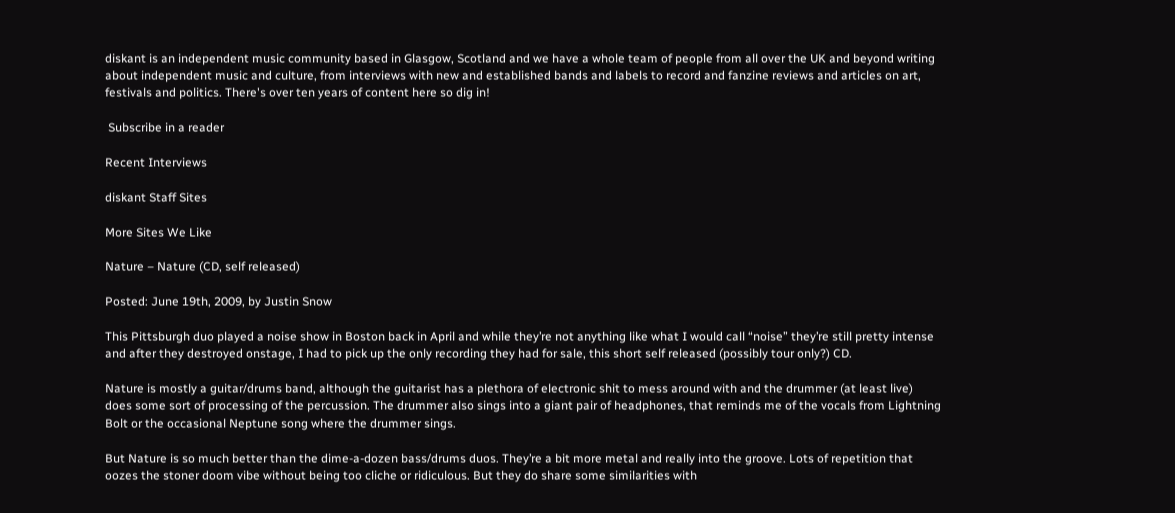diskant is an independent music community based in Glasgow, Scotland and we have a whole team of people from all over the UK and beyond writing about independent music and culture, from interviews with new and established bands and labels to record and fanzine reviews and articles on art, festivals and politics. There's over ten years of content here so dig in!

 Subscribe in a reader

Recent Interviews

diskant Staff Sites

More Sites We Like

Nature – Nature (CD, self released)

Posted: June 19th, 2009, by Justin Snow

This Pittsburgh duo played a noise show in Boston back in April and while they’re not anything like what I would call “noise” they’re still pretty intense and after they destroyed onstage, I had to pick up the only recording they had for sale, this short self released (possibly tour only?) CD.

Nature is mostly a guitar/drums band, although the guitarist has a plethora of electronic shit to mess around with and the drummer (at least live) does some sort of processing of the percussion. The drummer also sings into a giant pair of headphones, that reminds me of the vocals from Lightning Bolt or the occasional Neptune song where the drummer sings.

But Nature is so much better than the dime-a-dozen bass/drums duos. They’re a bit more metal and really into the groove. Lots of repetition that oozes the stoner doom vibe without being too cliche or ridiculous. But they do share some similarities with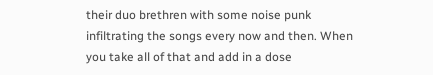their duo brethren with some noise punk infiltrating the songs every now and then. When you take all of that and add in a dose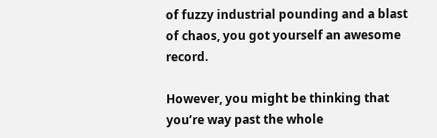of fuzzy industrial pounding and a blast of chaos, you got yourself an awesome record.

However, you might be thinking that you’re way past the whole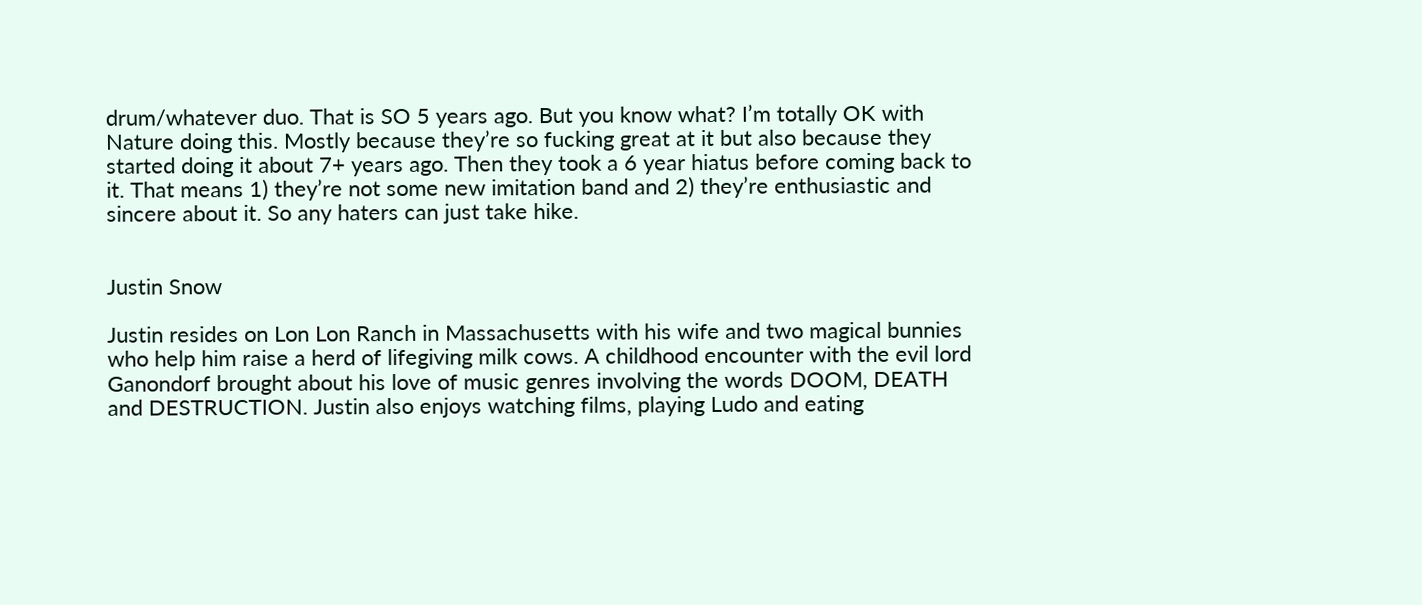drum/whatever duo. That is SO 5 years ago. But you know what? I’m totally OK with Nature doing this. Mostly because they’re so fucking great at it but also because they started doing it about 7+ years ago. Then they took a 6 year hiatus before coming back to it. That means 1) they’re not some new imitation band and 2) they’re enthusiastic and sincere about it. So any haters can just take hike.


Justin Snow

Justin resides on Lon Lon Ranch in Massachusetts with his wife and two magical bunnies who help him raise a herd of lifegiving milk cows. A childhood encounter with the evil lord Ganondorf brought about his love of music genres involving the words DOOM, DEATH and DESTRUCTION. Justin also enjoys watching films, playing Ludo and eating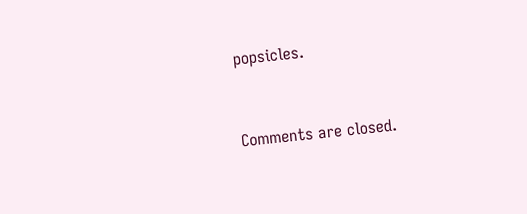popsicles.


Comments are closed.